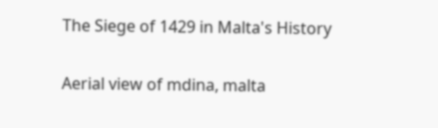The Siege of 1429 in Malta's History

Aerial view of mdina, malta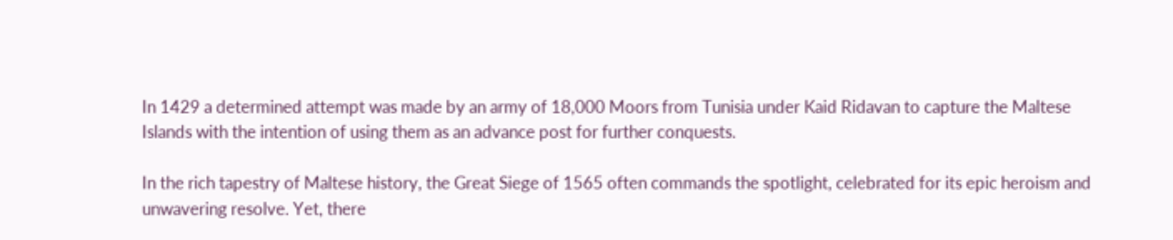In 1429 a determined attempt was made by an army of 18,000 Moors from Tunisia under Kaid Ridavan to capture the Maltese Islands with the intention of using them as an advance post for further conquests.

In the rich tapestry of Maltese history, the Great Siege of 1565 often commands the spotlight, celebrated for its epic heroism and unwavering resolve. Yet, there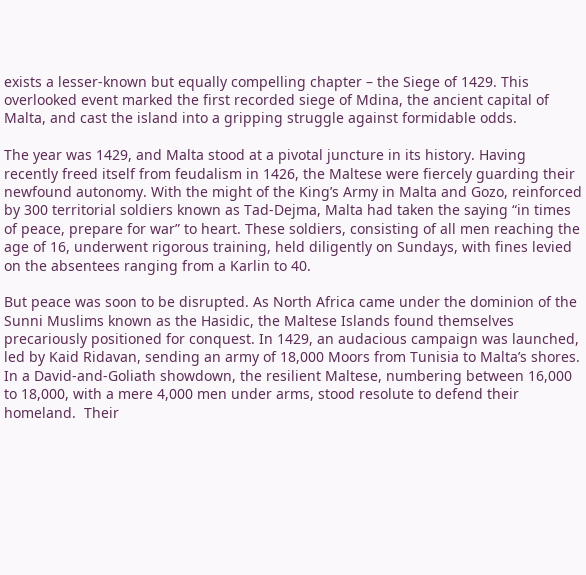exists a lesser-known but equally compelling chapter – the Siege of 1429. This overlooked event marked the first recorded siege of Mdina, the ancient capital of Malta, and cast the island into a gripping struggle against formidable odds.

The year was 1429, and Malta stood at a pivotal juncture in its history. Having recently freed itself from feudalism in 1426, the Maltese were fiercely guarding their newfound autonomy. With the might of the King’s Army in Malta and Gozo, reinforced by 300 territorial soldiers known as Tad-Dejma, Malta had taken the saying “in times of peace, prepare for war” to heart. These soldiers, consisting of all men reaching the age of 16, underwent rigorous training, held diligently on Sundays, with fines levied on the absentees ranging from a Karlin to 40.

But peace was soon to be disrupted. As North Africa came under the dominion of the Sunni Muslims known as the Hasidic, the Maltese Islands found themselves precariously positioned for conquest. In 1429, an audacious campaign was launched, led by Kaid Ridavan, sending an army of 18,000 Moors from Tunisia to Malta’s shores. In a David-and-Goliath showdown, the resilient Maltese, numbering between 16,000 to 18,000, with a mere 4,000 men under arms, stood resolute to defend their homeland.  Their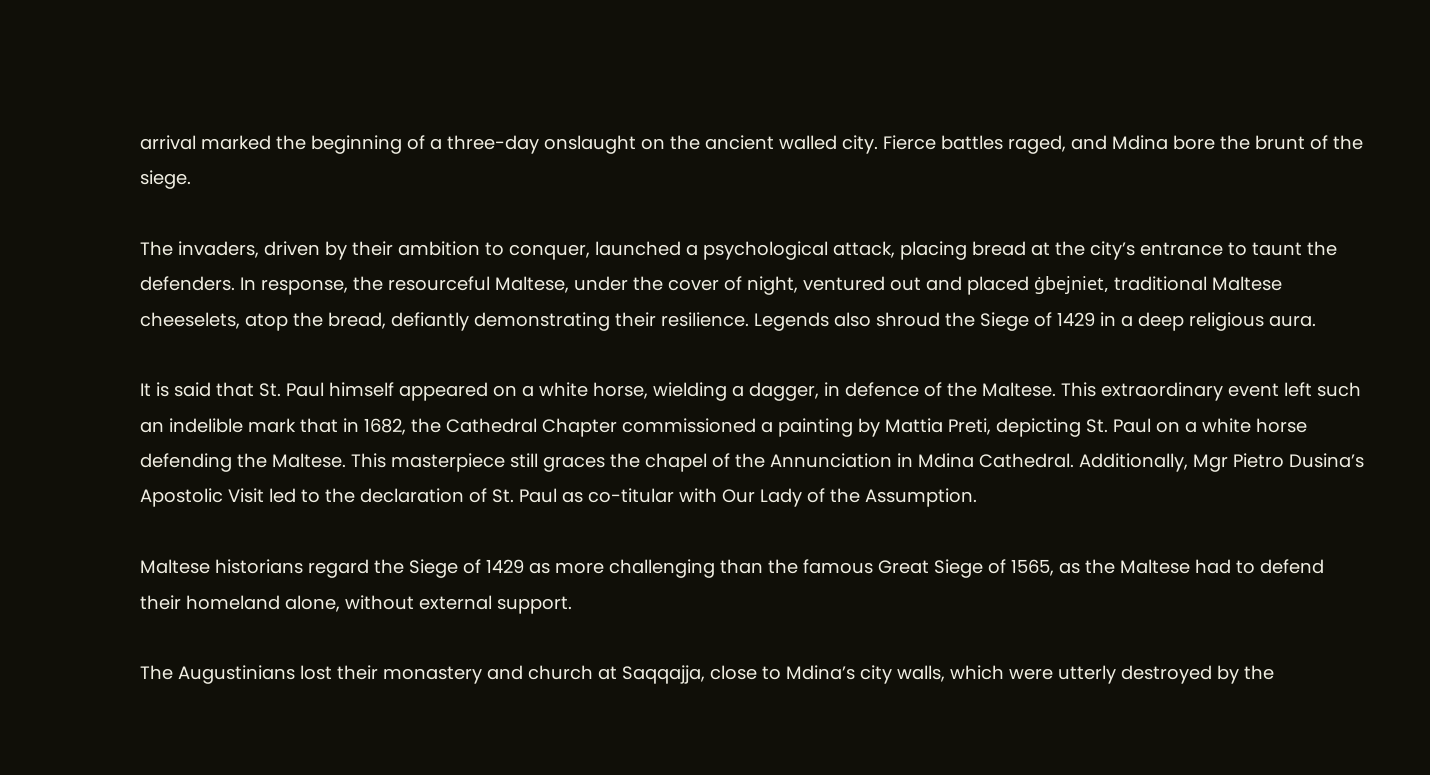arrival marked the beginning of a three-day onslaught on the ancient walled city. Fierce battles raged, and Mdina bore the brunt of the siege.

The invaders, driven by their ambition to conquer, launched a psychological attack, placing bread at the city’s entrance to taunt the defenders. In response, the resourceful Maltese, under the cover of night, ventured out and placed ġbejniet, traditional Maltese cheeselets, atop the bread, defiantly demonstrating their resilience. Legends also shroud the Siege of 1429 in a deep religious aura.

It is said that St. Paul himself appeared on a white horse, wielding a dagger, in defence of the Maltese. This extraordinary event left such an indelible mark that in 1682, the Cathedral Chapter commissioned a painting by Mattia Preti, depicting St. Paul on a white horse defending the Maltese. This masterpiece still graces the chapel of the Annunciation in Mdina Cathedral. Additionally, Mgr Pietro Dusina’s Apostolic Visit led to the declaration of St. Paul as co-titular with Our Lady of the Assumption.

Maltese historians regard the Siege of 1429 as more challenging than the famous Great Siege of 1565, as the Maltese had to defend their homeland alone, without external support.

The Augustinians lost their monastery and church at Saqqajja, close to Mdina’s city walls, which were utterly destroyed by the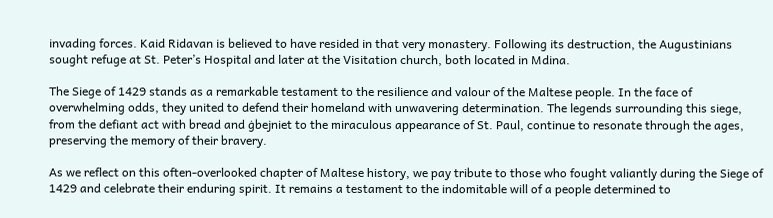invading forces. Kaid Ridavan is believed to have resided in that very monastery. Following its destruction, the Augustinians sought refuge at St. Peter’s Hospital and later at the Visitation church, both located in Mdina.

The Siege of 1429 stands as a remarkable testament to the resilience and valour of the Maltese people. In the face of overwhelming odds, they united to defend their homeland with unwavering determination. The legends surrounding this siege, from the defiant act with bread and ġbejniet to the miraculous appearance of St. Paul, continue to resonate through the ages, preserving the memory of their bravery.

As we reflect on this often-overlooked chapter of Maltese history, we pay tribute to those who fought valiantly during the Siege of 1429 and celebrate their enduring spirit. It remains a testament to the indomitable will of a people determined to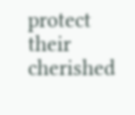protect their cherished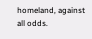homeland, against all odds.